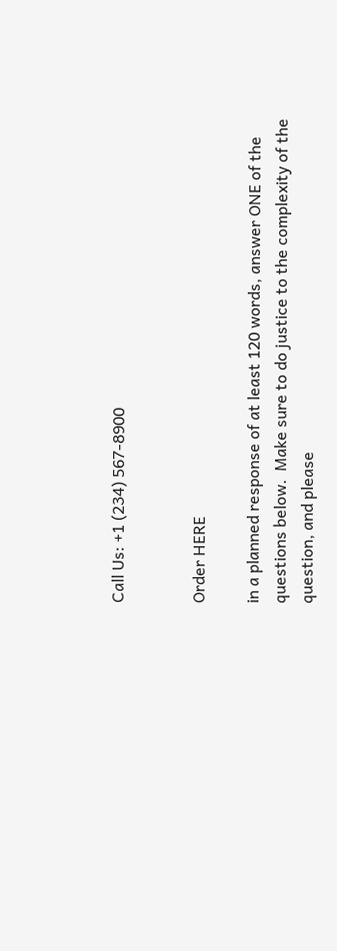Call Us: +1 (234) 567-8900


Order HERE

in a planned response of at least 120 words, answer ONE of the questions below.  Make sure to do justice to the complexity of the question, and please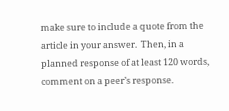make sure to include a quote from the article in your answer.  Then, in a planned response of at least 120 words, comment on a peer’s response.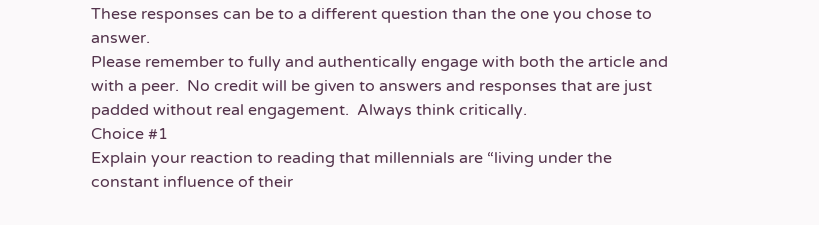These responses can be to a different question than the one you chose to answer.
Please remember to fully and authentically engage with both the article and with a peer.  No credit will be given to answers and responses that are just padded without real engagement.  Always think critically.
Choice #1
Explain your reaction to reading that millennials are “living under the constant influence of their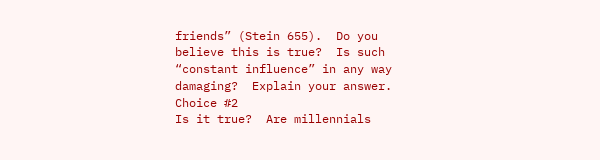friends” (Stein 655).  Do you believe this is true?  Is such “constant influence” in any way damaging?  Explain your answer.
Choice #2
Is it true?  Are millennials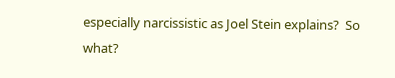especially narcissistic as Joel Stein explains?  So what?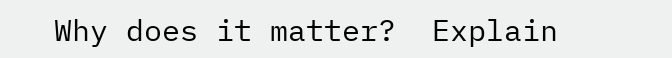Why does it matter?  Explain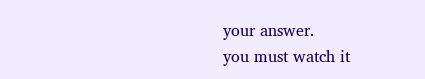your answer.
you must watch it